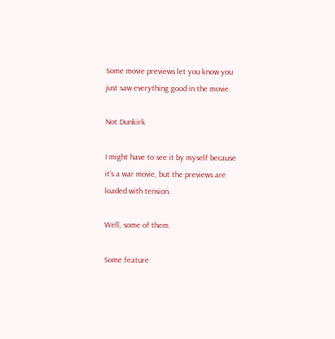Some movie previews let you know you just saw everything good in the movie.

Not Dunkirk

I might have to see it by myself because it’s a war movie, but the previews are loaded with tension.

Well, some of them.

Some feature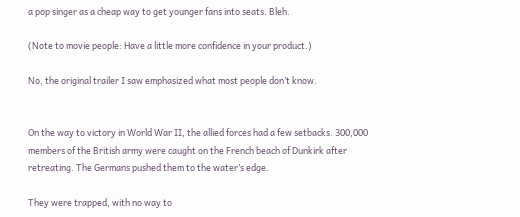a pop singer as a cheap way to get younger fans into seats. Bleh.

(Note to movie people: Have a little more confidence in your product.)

No, the original trailer I saw emphasized what most people don’t know.


On the way to victory in World War II, the allied forces had a few setbacks. 300,000 members of the British army were caught on the French beach of Dunkirk after retreating. The Germans pushed them to the water’s edge.

They were trapped, with no way to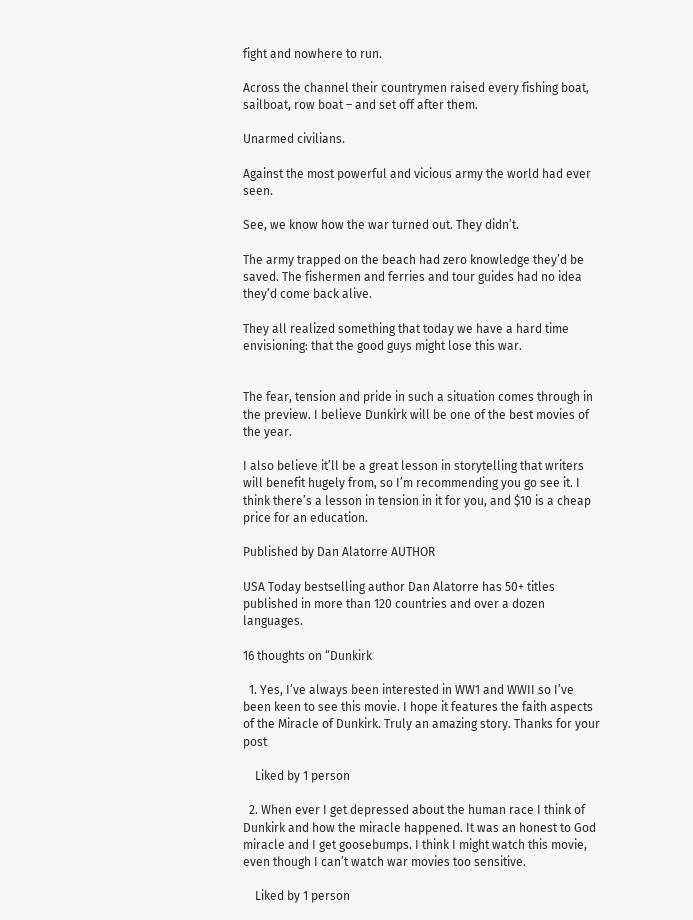fight and nowhere to run.

Across the channel their countrymen raised every fishing boat, sailboat, row boat – and set off after them.

Unarmed civilians.

Against the most powerful and vicious army the world had ever seen.

See, we know how the war turned out. They didn’t.

The army trapped on the beach had zero knowledge they’d be saved. The fishermen and ferries and tour guides had no idea they’d come back alive.

They all realized something that today we have a hard time envisioning: that the good guys might lose this war.


The fear, tension and pride in such a situation comes through in the preview. I believe Dunkirk will be one of the best movies of the year.

I also believe it’ll be a great lesson in storytelling that writers will benefit hugely from, so I’m recommending you go see it. I think there’s a lesson in tension in it for you, and $10 is a cheap price for an education.

Published by Dan Alatorre AUTHOR

USA Today bestselling author Dan Alatorre has 50+ titles published in more than 120 countries and over a dozen languages.

16 thoughts on “Dunkirk

  1. Yes, I’ve always been interested in WW1 and WWII so I’ve been keen to see this movie. I hope it features the faith aspects of the Miracle of Dunkirk. Truly an amazing story. Thanks for your post

    Liked by 1 person

  2. When ever I get depressed about the human race I think of Dunkirk and how the miracle happened. It was an honest to God miracle and I get goosebumps. I think I might watch this movie, even though I can’t watch war movies too sensitive.

    Liked by 1 person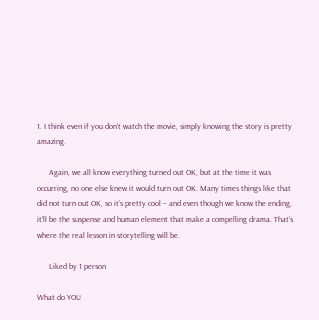1. I think even if you don’t watch the movie, simply knowing the story is pretty amazing.

      Again, we all know everything turned out OK, but at the time it was occurring, no one else knew it would turn out OK. Many times things like that did not turn out OK, so it’s pretty cool – and even though we know the ending, it’ll be the suspense and human element that make a compelling drama. That’s where the real lesson in storytelling will be.

      Liked by 1 person

What do YOU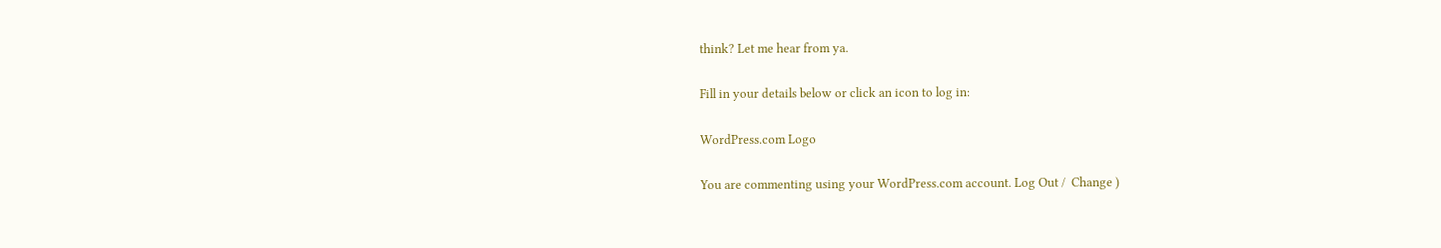think? Let me hear from ya.

Fill in your details below or click an icon to log in:

WordPress.com Logo

You are commenting using your WordPress.com account. Log Out /  Change )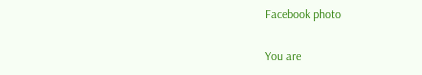Facebook photo

You are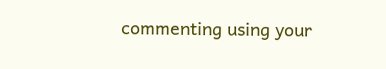commenting using your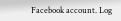Facebook account. Log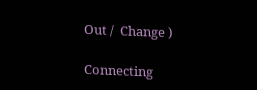Out /  Change )

Connecting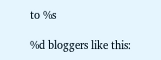to %s

%d bloggers like this: